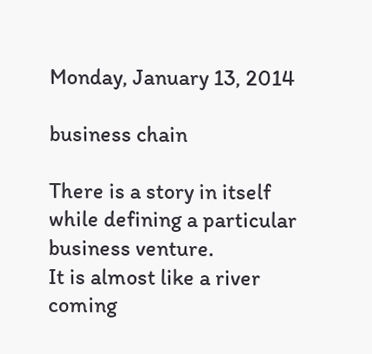Monday, January 13, 2014

business chain

There is a story in itself
while defining a particular business venture.
It is almost like a river
coming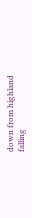down from highland
falling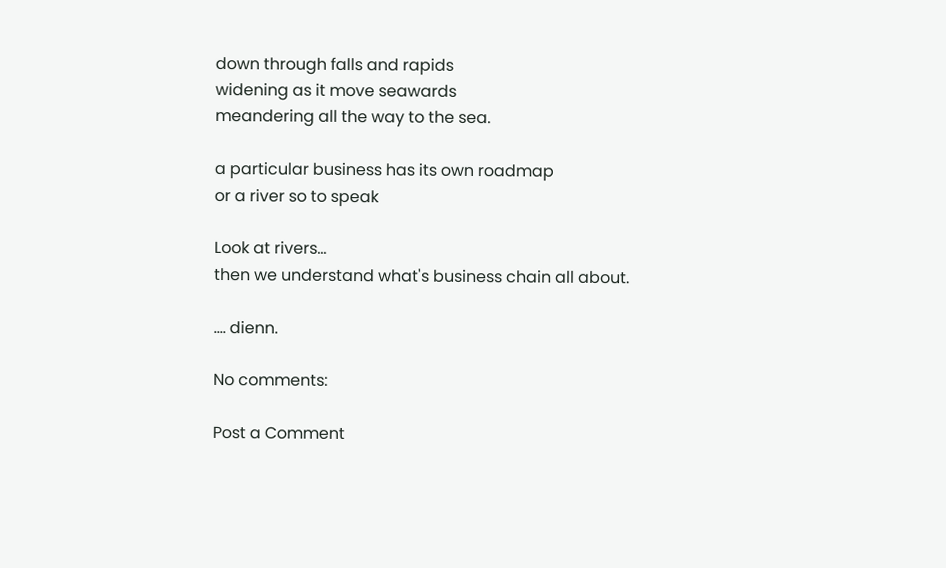down through falls and rapids
widening as it move seawards
meandering all the way to the sea.

a particular business has its own roadmap
or a river so to speak

Look at rivers...
then we understand what's business chain all about.

.... dienn.

No comments:

Post a Comment